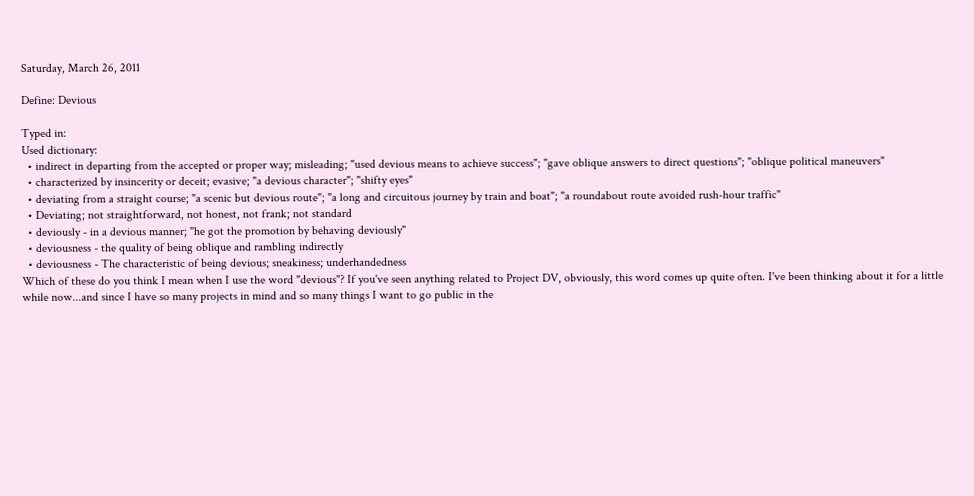Saturday, March 26, 2011

Define: Devious

Typed in:
Used dictionary:
  • indirect in departing from the accepted or proper way; misleading; "used devious means to achieve success"; "gave oblique answers to direct questions"; "oblique political maneuvers"
  • characterized by insincerity or deceit; evasive; "a devious character"; "shifty eyes"
  • deviating from a straight course; "a scenic but devious route"; "a long and circuitous journey by train and boat"; "a roundabout route avoided rush-hour traffic"
  • Deviating; not straightforward, not honest, not frank; not standard
  • deviously - in a devious manner; "he got the promotion by behaving deviously"
  • deviousness - the quality of being oblique and rambling indirectly
  • deviousness - The characteristic of being devious; sneakiness; underhandedness
Which of these do you think I mean when I use the word "devious"? If you've seen anything related to Project DV, obviously, this word comes up quite often. I've been thinking about it for a little while now...and since I have so many projects in mind and so many things I want to go public in the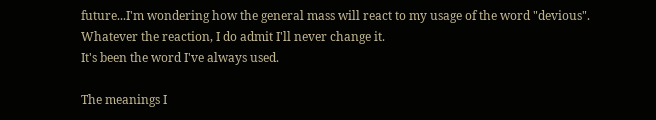future...I'm wondering how the general mass will react to my usage of the word "devious".
Whatever the reaction, I do admit I'll never change it.
It's been the word I've always used.

The meanings I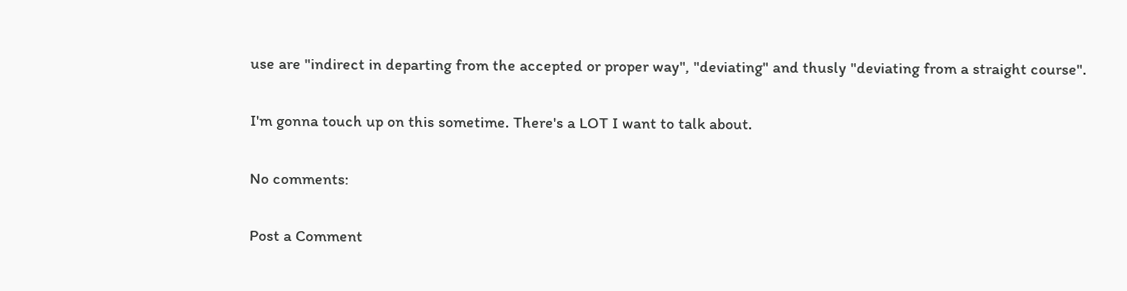use are "indirect in departing from the accepted or proper way", "deviating" and thusly "deviating from a straight course".

I'm gonna touch up on this sometime. There's a LOT I want to talk about.

No comments:

Post a Comment